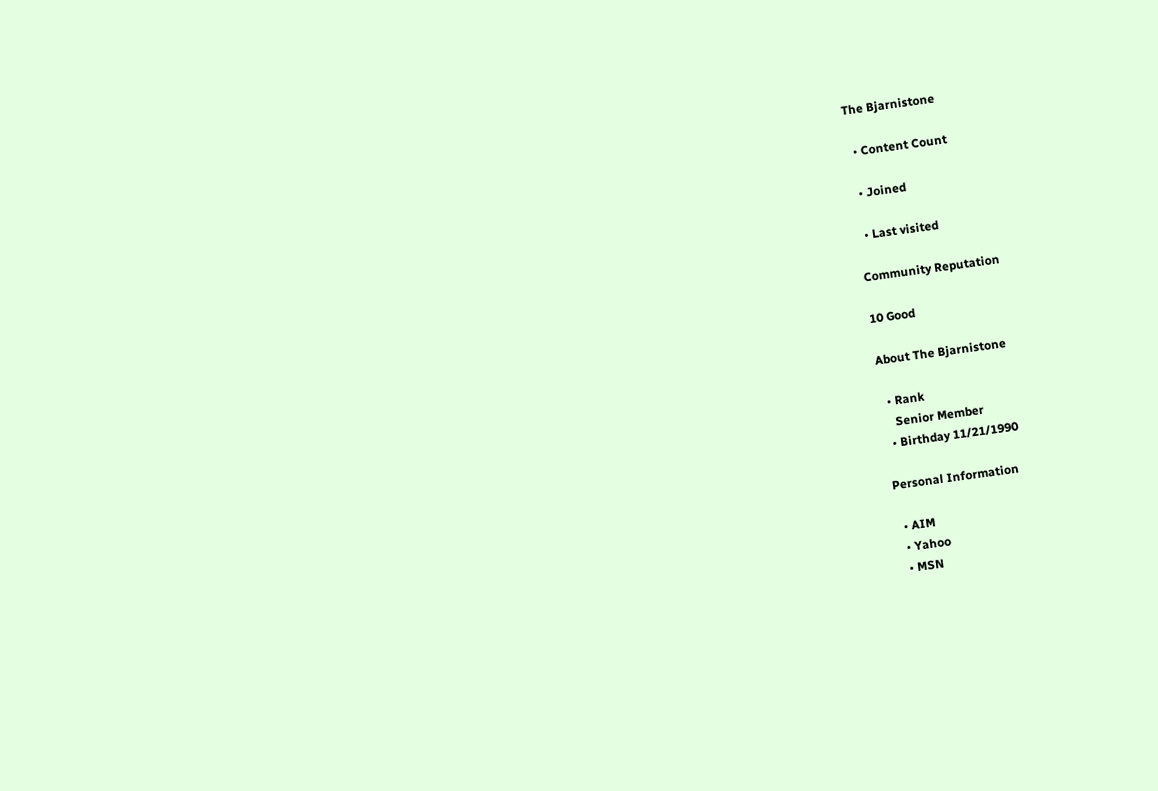The Bjarnistone

  • Content Count

  • Joined

  • Last visited

Community Reputation

10 Good

About The Bjarnistone

  • Rank
    Senior Member
  • Birthday 11/21/1990

Personal Information

  • AIM
  • Yahoo
  • MSN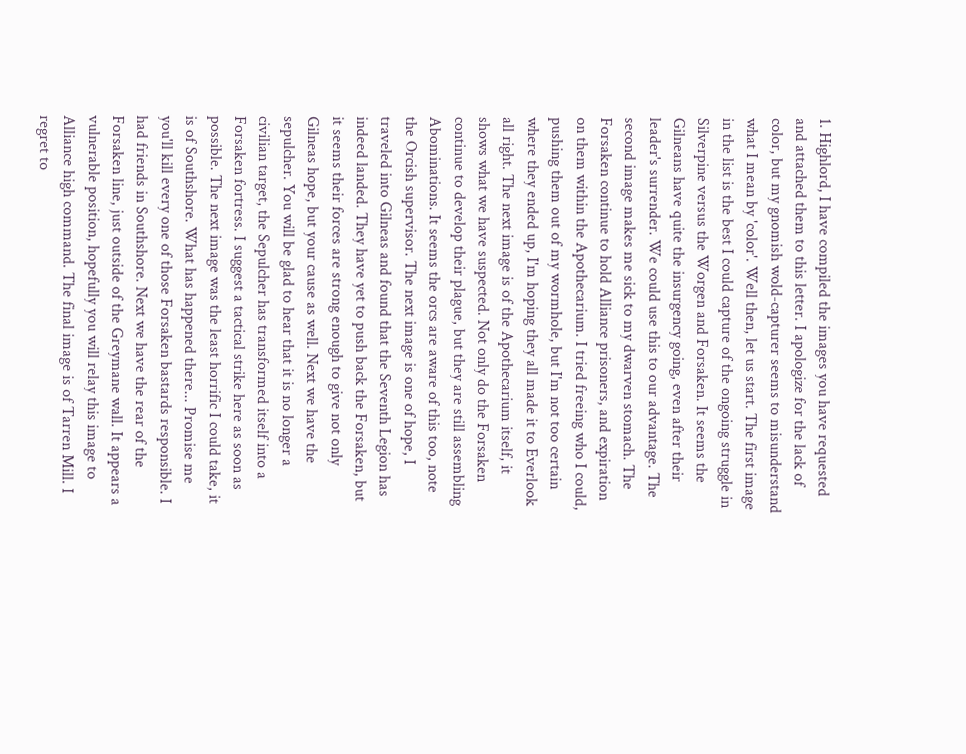1. Highlord, I have compiled the images you have requested and attached them to this letter. I apologize for the lack of color, but my gnomish wold-capturer seems to misunderstand what I mean by 'color'. Well then, let us start. The first image in the list is the best I could capture of the ongoing struggle in Silverpine versus the Worgen and Forsaken. It seems the Gilneans have quite the insurgency going, even after their leader's surrender. We could use this to our advantage. The second image makes me sick to my dwarven stomach. The Forsaken continue to hold Alliance prisoners, and expiration on them within the Apothecarium. I tried freeing who I could, pushing them out of my wormhole, but I'm not too certain where they ended up, I'm hoping they all made it to Everlook all right. The next image is of the Apothecarium itself, it shows what we have suspected. Not only do the Forsaken continue to develop their plague, but they are still assembling Abominations. It seems the orcs are aware of this too, note the Orcish supervisor. The next image is one of hope, I traveled into Gilneas and found that the Seventh Legion has indeed landed. They have yet to push back the Forsaken, but it seems their forces are strong enough to give not only Gilneas hope, but your cause as well. Next we have the sepulcher. You will be glad to hear that it is no longer a civilian target, the Sepulcher has transformed itself into a Forsaken fortress. I suggest a tactical strike here as soon as possible. The next image was the least horrific I could take, it is of Southshore. What has happened there... Promise me you'll kill every one of those Forsaken bastards responsible. I had friends in Southshore. Next we have the rear of the Forsaken line, just outside of the Greymane wall. It appears a vulnerable position, hopefully you will relay this image to Alliance high command. The final image is of Tarren Mill. I regret to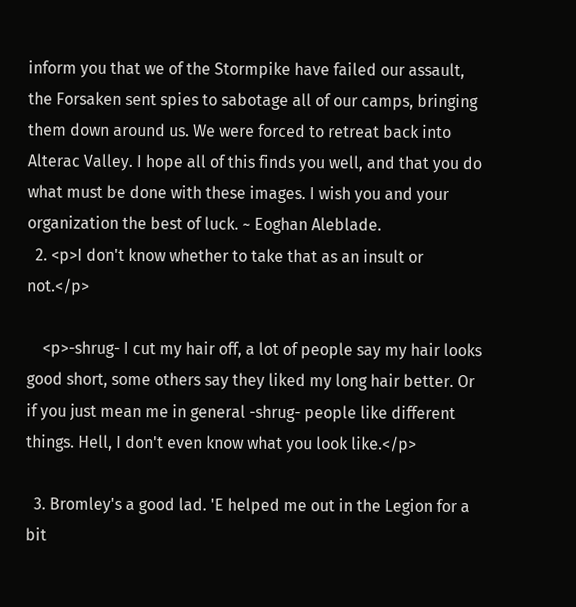inform you that we of the Stormpike have failed our assault, the Forsaken sent spies to sabotage all of our camps, bringing them down around us. We were forced to retreat back into Alterac Valley. I hope all of this finds you well, and that you do what must be done with these images. I wish you and your organization the best of luck. ~ Eoghan Aleblade.
  2. <p>I don't know whether to take that as an insult or not.</p>

    <p>-shrug- I cut my hair off, a lot of people say my hair looks good short, some others say they liked my long hair better. Or if you just mean me in general -shrug- people like different things. Hell, I don't even know what you look like.</p>

  3. Bromley's a good lad. 'E helped me out in the Legion for a bit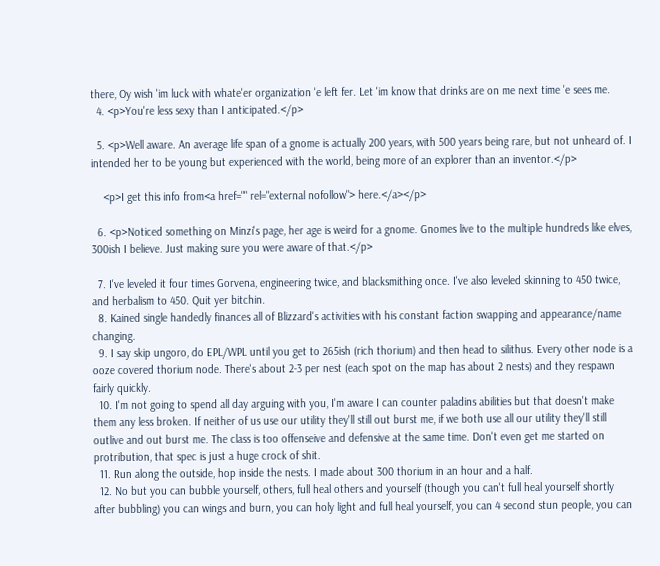there, Oy wish 'im luck with whate'er organization 'e left fer. Let 'im know that drinks are on me next time 'e sees me.
  4. <p>You're less sexy than I anticipated.</p>

  5. <p>Well aware. An average life span of a gnome is actually 200 years, with 500 years being rare, but not unheard of. I intended her to be young but experienced with the world, being more of an explorer than an inventor.</p>

    <p>I get this info from<a href="" rel="external nofollow"> here.</a></p>

  6. <p>Noticed something on Minzi's page, her age is weird for a gnome. Gnomes live to the multiple hundreds like elves, 300ish I believe. Just making sure you were aware of that.</p>

  7. I've leveled it four times Gorvena, engineering twice, and blacksmithing once. I've also leveled skinning to 450 twice, and herbalism to 450. Quit yer bitchin.
  8. Kained single handedly finances all of Blizzard's activities with his constant faction swapping and appearance/name changing.
  9. I say skip ungoro, do EPL/WPL until you get to 265ish (rich thorium) and then head to silithus. Every other node is a ooze covered thorium node. There's about 2-3 per nest (each spot on the map has about 2 nests) and they respawn fairly quickly.
  10. I'm not going to spend all day arguing with you, I'm aware I can counter paladins abilities but that doesn't make them any less broken. If neither of us use our utility they'll still out burst me, if we both use all our utility they'll still outlive and out burst me. The class is too offenseive and defensive at the same time. Don't even get me started on protribution, that spec is just a huge crock of shit.
  11. Run along the outside, hop inside the nests. I made about 300 thorium in an hour and a half.
  12. No but you can bubble yourself, others, full heal others and yourself (though you can't full heal yourself shortly after bubbling) you can wings and burn, you can holy light and full heal yourself, you can 4 second stun people, you can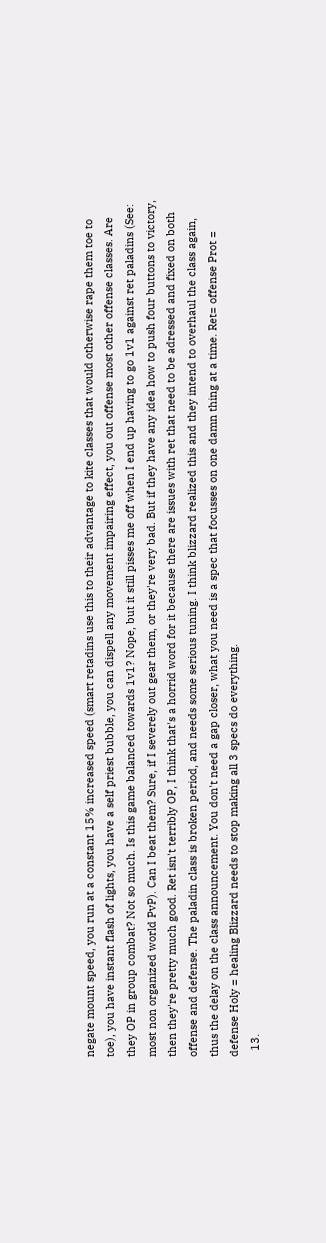negate mount speed, you run at a constant 15% increased speed (smart retadins use this to their advantage to kite classes that would otherwise rape them toe to toe), you have instant flash of lights, you have a self priest bubble, you can dispell any movement impairing effect, you out offense most other offense classes. Are they OP in group combat? Not so much. Is this game balanced towards 1v1? Nope, but it still pisses me off when I end up having to go 1v1 against ret paladins (See: most non organized world PvP). Can I beat them? Sure, if I severely out gear them, or they're very bad. But if they have any idea how to push four buttons to victory, then they're pretty much good. Ret isn't terribly OP, I think that's a horrid word for it because there are issues with ret that need to be adressed and fixed on both offense and defense. The paladin class is broken period, and needs some serious tuning. I think blizzard realized this and they intend to overhaul the class again, thus the delay on the class announcement. You don't need a gap closer, what you need is a spec that focusses on one damn thing at a time. Ret= offense Prot = defense Holy = healing Blizzard needs to stop making all 3 specs do everything.
  13.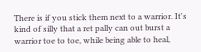There is if you stick them next to a warrior. It's kind of silly that a ret pally can out burst a warrior toe to toe, while being able to heal,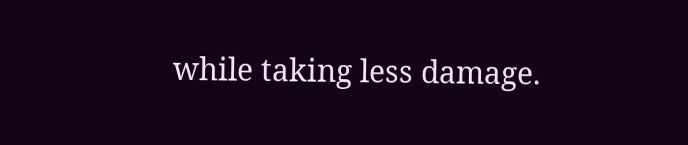while taking less damage.